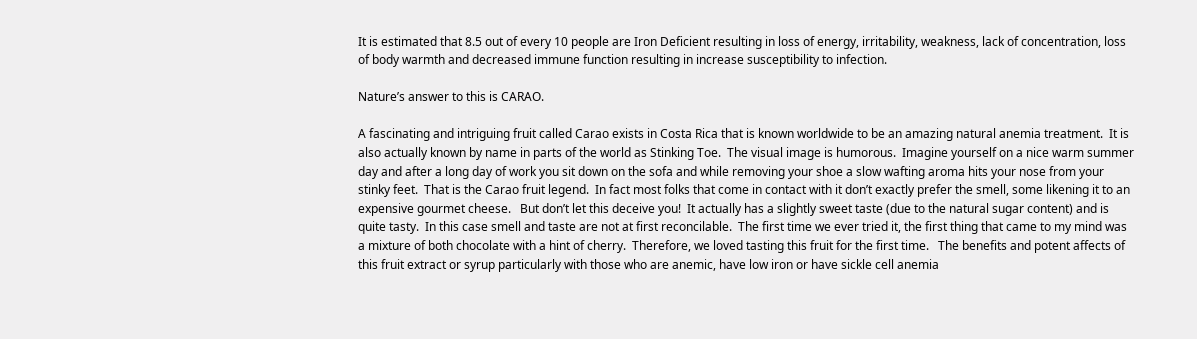It is estimated that 8.5 out of every 10 people are Iron Deficient resulting in loss of energy, irritability, weakness, lack of concentration, loss of body warmth and decreased immune function resulting in increase susceptibility to infection.

Nature’s answer to this is CARAO.

A fascinating and intriguing fruit called Carao exists in Costa Rica that is known worldwide to be an amazing natural anemia treatment.  It is also actually known by name in parts of the world as Stinking Toe.  The visual image is humorous.  Imagine yourself on a nice warm summer day and after a long day of work you sit down on the sofa and while removing your shoe a slow wafting aroma hits your nose from your stinky feet.  That is the Carao fruit legend.  In fact most folks that come in contact with it don’t exactly prefer the smell, some likening it to an expensive gourmet cheese.   But don’t let this deceive you!  It actually has a slightly sweet taste (due to the natural sugar content) and is quite tasty.  In this case smell and taste are not at first reconcilable.  The first time we ever tried it, the first thing that came to my mind was a mixture of both chocolate with a hint of cherry.  Therefore, we loved tasting this fruit for the first time.   The benefits and potent affects of this fruit extract or syrup particularly with those who are anemic, have low iron or have sickle cell anemia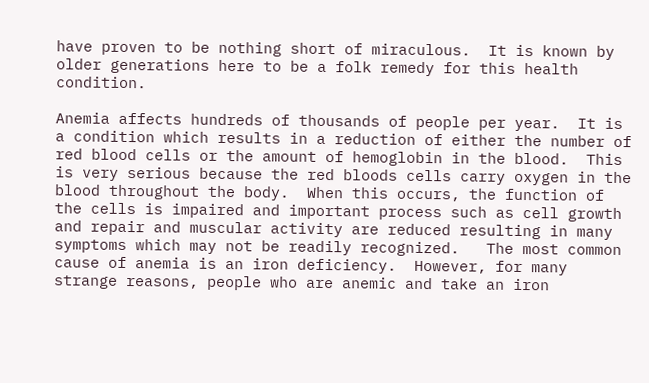have proven to be nothing short of miraculous.  It is known by older generations here to be a folk remedy for this health condition.

Anemia affects hundreds of thousands of people per year.  It is a condition which results in a reduction of either the number of red blood cells or the amount of hemoglobin in the blood.  This is very serious because the red bloods cells carry oxygen in the blood throughout the body.  When this occurs, the function of the cells is impaired and important process such as cell growth and repair and muscular activity are reduced resulting in many symptoms which may not be readily recognized.   The most common cause of anemia is an iron deficiency.  However, for many strange reasons, people who are anemic and take an iron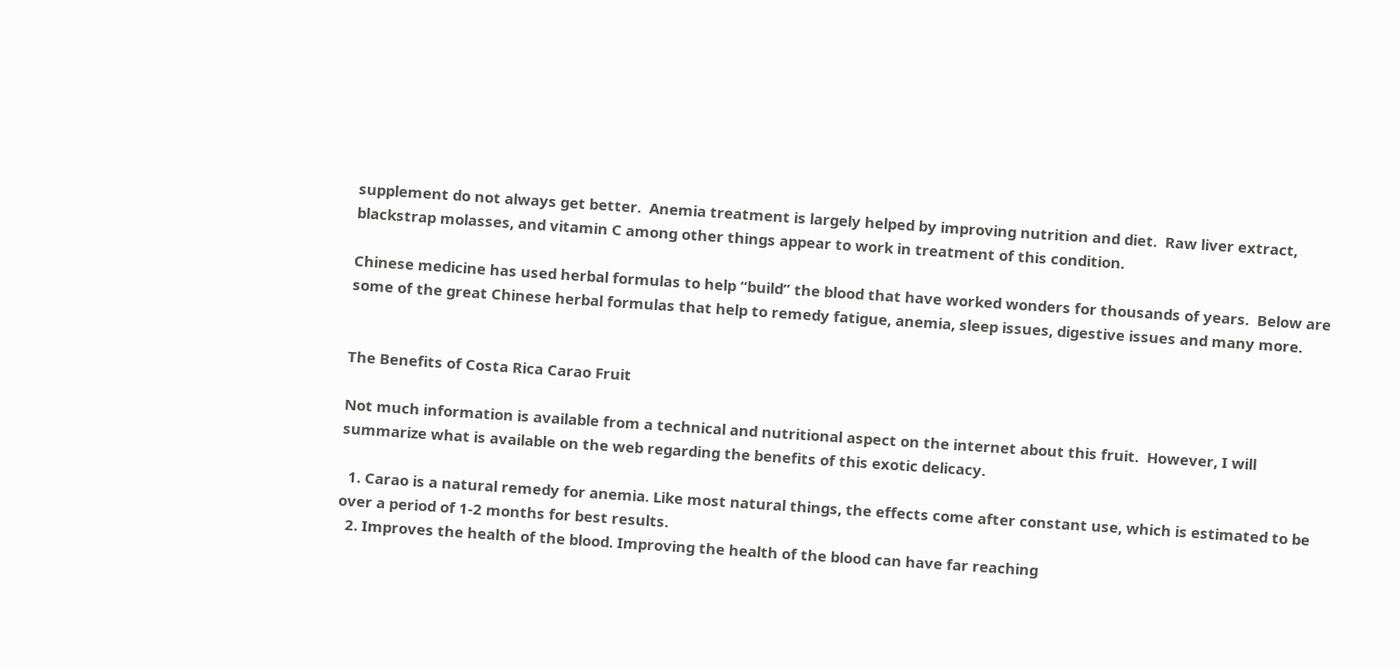supplement do not always get better.  Anemia treatment is largely helped by improving nutrition and diet.  Raw liver extract, blackstrap molasses, and vitamin C among other things appear to work in treatment of this condition.

Chinese medicine has used herbal formulas to help “build” the blood that have worked wonders for thousands of years.  Below are some of the great Chinese herbal formulas that help to remedy fatigue, anemia, sleep issues, digestive issues and many more.


The Benefits of Costa Rica Carao Fruit

Not much information is available from a technical and nutritional aspect on the internet about this fruit.  However, I will summarize what is available on the web regarding the benefits of this exotic delicacy.

  1. Carao is a natural remedy for anemia. Like most natural things, the effects come after constant use, which is estimated to be over a period of 1-2 months for best results.
  2. Improves the health of the blood. Improving the health of the blood can have far reaching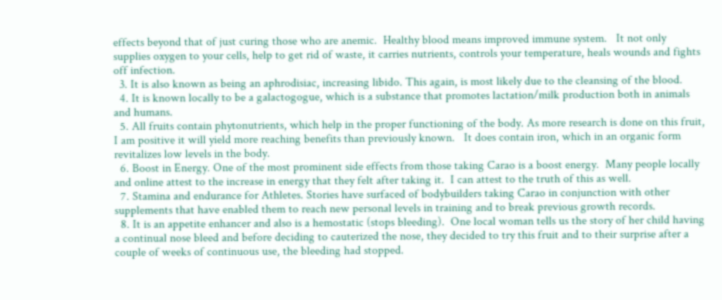effects beyond that of just curing those who are anemic.  Healthy blood means improved immune system.   It not only supplies oxygen to your cells, help to get rid of waste, it carries nutrients, controls your temperature, heals wounds and fights off infection.
  3. It is also known as being an aphrodisiac, increasing libido. This again, is most likely due to the cleansing of the blood.
  4. It is known locally to be a galactogogue, which is a substance that promotes lactation/milk production both in animals and humans.
  5. All fruits contain phytonutrients, which help in the proper functioning of the body. As more research is done on this fruit, I am positive it will yield more reaching benefits than previously known.   It does contain iron, which in an organic form revitalizes low levels in the body.
  6. Boost in Energy. One of the most prominent side effects from those taking Carao is a boost energy.  Many people locally and online attest to the increase in energy that they felt after taking it.  I can attest to the truth of this as well.
  7. Stamina and endurance for Athletes. Stories have surfaced of bodybuilders taking Carao in conjunction with other supplements that have enabled them to reach new personal levels in training and to break previous growth records.
  8. It is an appetite enhancer and also is a hemostatic (stops bleeding).  One local woman tells us the story of her child having a continual nose bleed and before deciding to cauterized the nose, they decided to try this fruit and to their surprise after a couple of weeks of continuous use, the bleeding had stopped.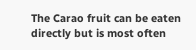The Carao fruit can be eaten directly but is most often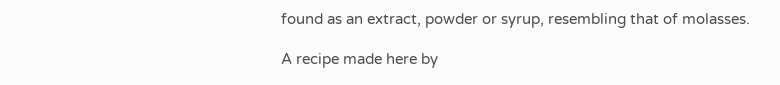found as an extract, powder or syrup, resembling that of molasses.

A recipe made here by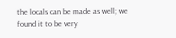the locals can be made as well; we found it to be very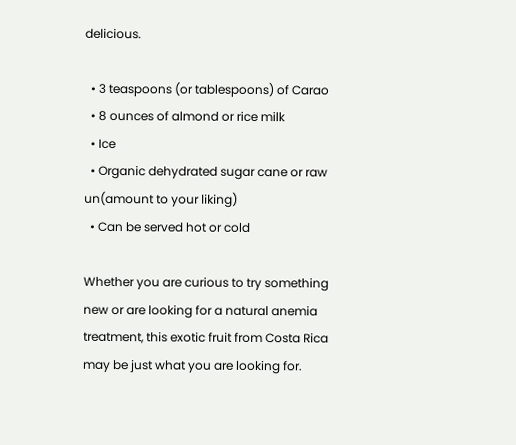delicious.

  • 3 teaspoons (or tablespoons) of Carao
  • 8 ounces of almond or rice milk
  • Ice
  • Organic dehydrated sugar cane or raw un(amount to your liking)
  • Can be served hot or cold

Whether you are curious to try something new or are looking for a natural anemia treatment, this exotic fruit from Costa Rica may be just what you are looking for.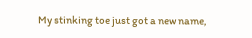My stinking toe just got a new name,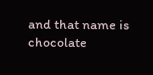and that name is chocolate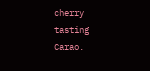cherry tasting Carao.